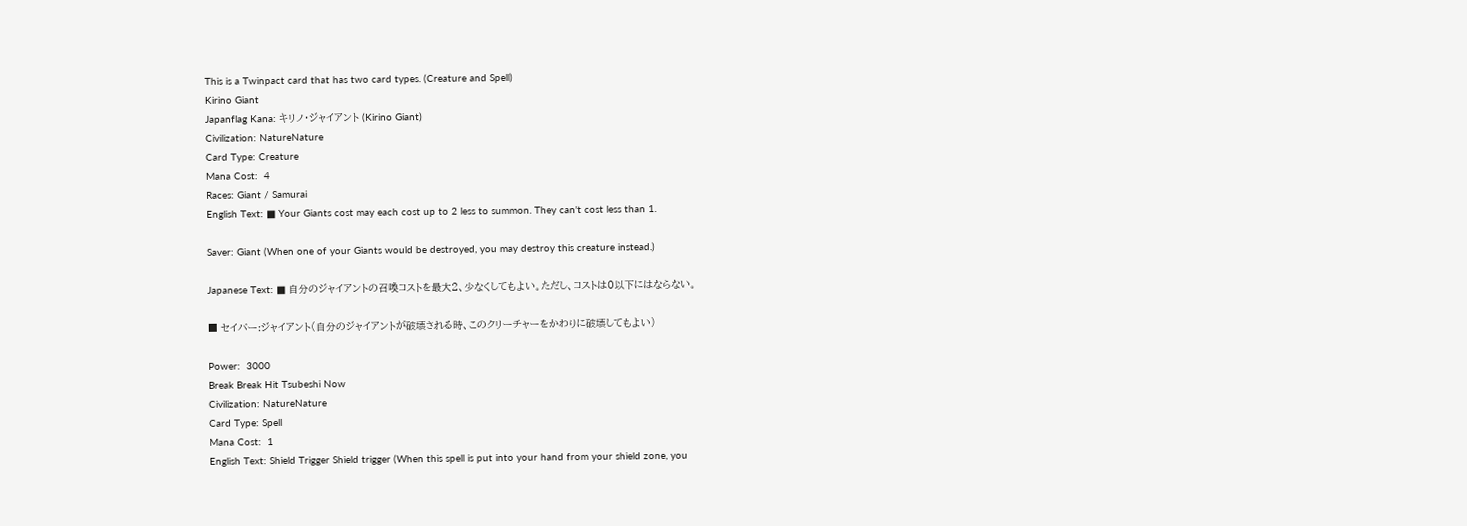This is a Twinpact card that has two card types. (Creature and Spell)
Kirino Giant
Japanflag Kana: キリノ・ジャイアント (Kirino Giant)
Civilization: NatureNature
Card Type: Creature
Mana Cost:  4
Races: Giant / Samurai
English Text: ■ Your Giants cost may each cost up to 2 less to summon. They can't cost less than 1.

Saver: Giant (When one of your Giants would be destroyed, you may destroy this creature instead.)

Japanese Text: ■ 自分のジャイアントの召喚コストを最大2、少なくしてもよい。ただし、コストは0以下にはならない。

■ セイバー:ジャイアント(自分のジャイアントが破壊される時、このクリーチャーをかわりに破壊してもよい)

Power:  3000
Break Break Hit Tsubeshi Now
Civilization: NatureNature
Card Type: Spell
Mana Cost:  1
English Text: Shield Trigger Shield trigger (When this spell is put into your hand from your shield zone, you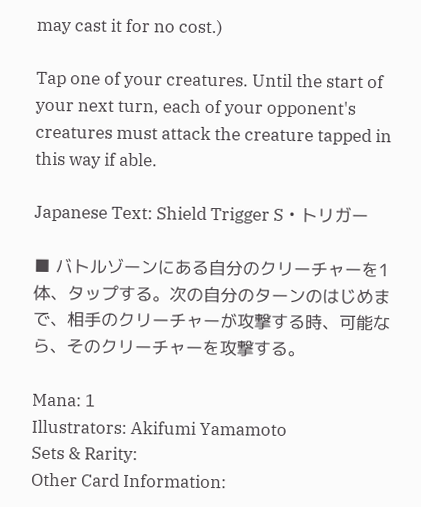may cast it for no cost.)

Tap one of your creatures. Until the start of your next turn, each of your opponent's creatures must attack the creature tapped in this way if able.

Japanese Text: Shield Trigger S・トリガー

■ バトルゾーンにある自分のクリーチャーを1体、タップする。次の自分のターンのはじめまで、相手のクリーチャーが攻撃する時、可能なら、そのクリーチャーを攻撃する。

Mana: 1
Illustrators: Akifumi Yamamoto
Sets & Rarity:
Other Card Information: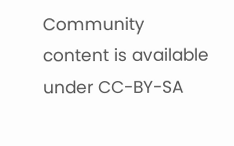Community content is available under CC-BY-SA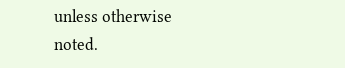unless otherwise noted.